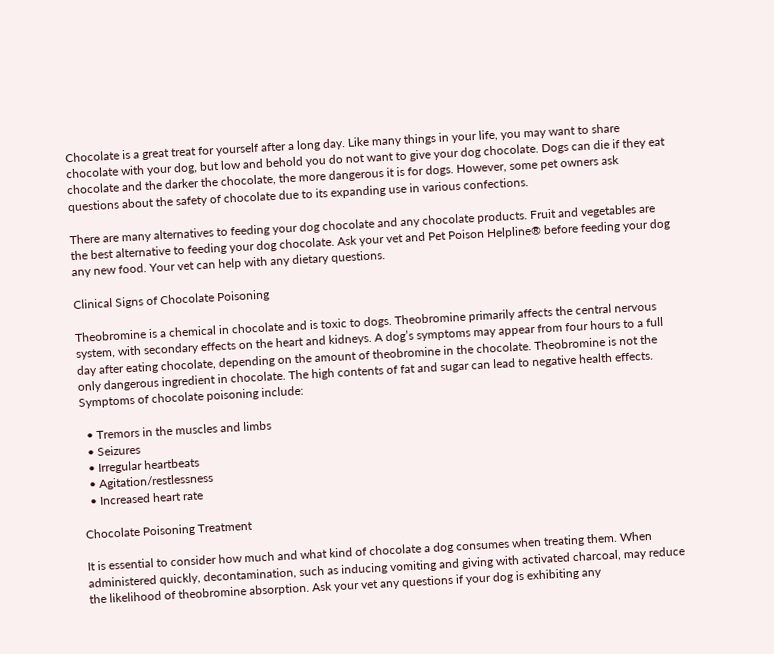Chocolate is a great treat for yourself after a long day. Like many things in your life, you may want to share chocolate with your dog, but low and behold you do not want to give your dog chocolate. Dogs can die if they eat chocolate and the darker the chocolate, the more dangerous it is for dogs. However, some pet owners ask questions about the safety of chocolate due to its expanding use in various confections.

There are many alternatives to feeding your dog chocolate and any chocolate products. Fruit and vegetables are the best alternative to feeding your dog chocolate. Ask your vet and Pet Poison Helpline® before feeding your dog any new food. Your vet can help with any dietary questions.

Clinical Signs of Chocolate Poisoning

Theobromine is a chemical in chocolate and is toxic to dogs. Theobromine primarily affects the central nervous system, with secondary effects on the heart and kidneys. A dog’s symptoms may appear from four hours to a full day after eating chocolate, depending on the amount of theobromine in the chocolate. Theobromine is not the only dangerous ingredient in chocolate. The high contents of fat and sugar can lead to negative health effects. Symptoms of chocolate poisoning include:

  • Tremors in the muscles and limbs
  • Seizures
  • Irregular heartbeats
  • Agitation/restlessness
  • Increased heart rate

Chocolate Poisoning Treatment

It is essential to consider how much and what kind of chocolate a dog consumes when treating them. When administered quickly, decontamination, such as inducing vomiting and giving with activated charcoal, may reduce the likelihood of theobromine absorption. Ask your vet any questions if your dog is exhibiting any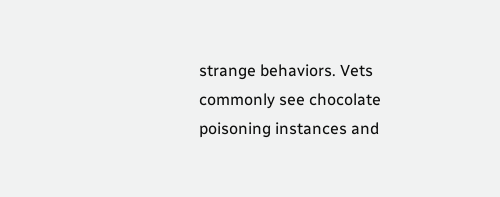strange behaviors. Vets commonly see chocolate poisoning instances and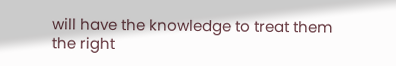will have the knowledge to treat them the right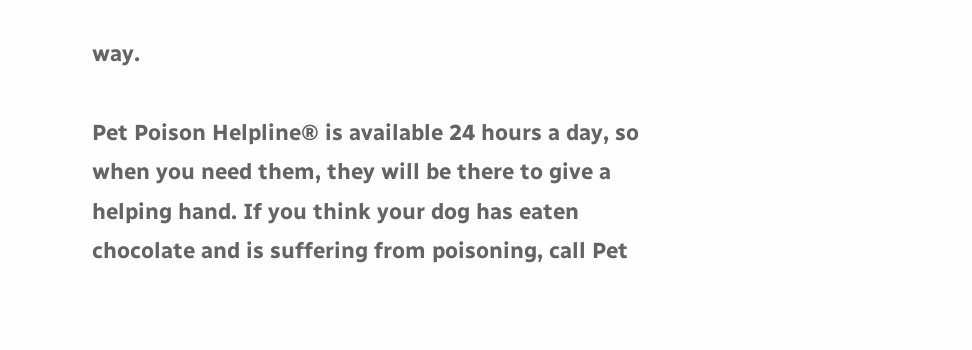way.

Pet Poison Helpline® is available 24 hours a day, so when you need them, they will be there to give a helping hand. If you think your dog has eaten chocolate and is suffering from poisoning, call Pet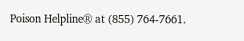Poison Helpline® at (855) 764-7661.